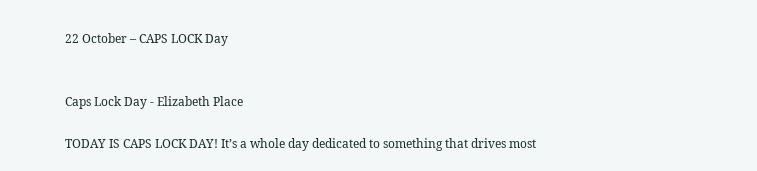22 October – CAPS LOCK Day


Caps Lock Day - Elizabeth Place

TODAY IS CAPS LOCK DAY! It’s a whole day dedicated to something that drives most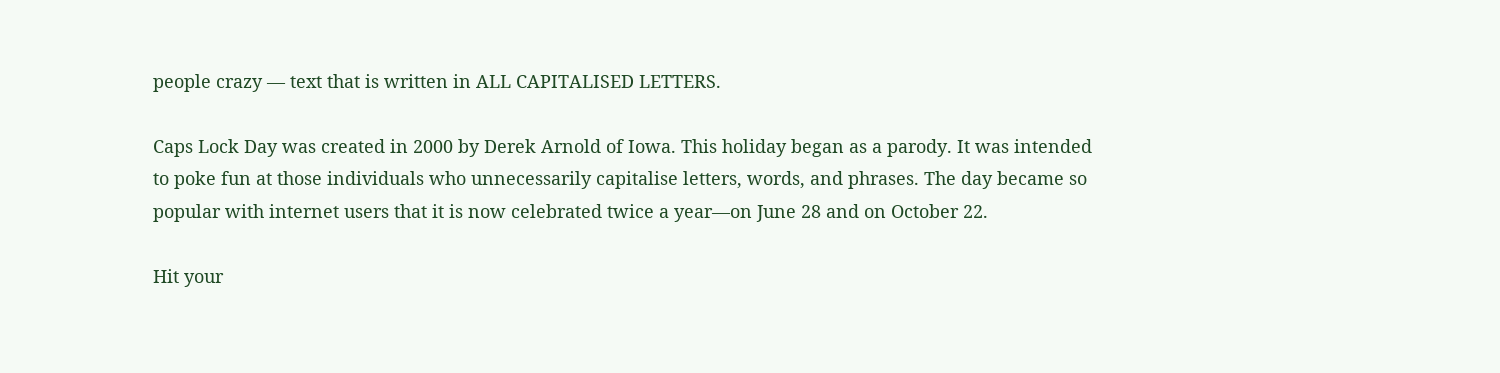people crazy — text that is written in ALL CAPITALISED LETTERS.

Caps Lock Day was created in 2000 by Derek Arnold of Iowa. This holiday began as a parody. It was intended to poke fun at those individuals who unnecessarily capitalise letters, words, and phrases. The day became so popular with internet users that it is now celebrated twice a year—on June 28 and on October 22.

Hit your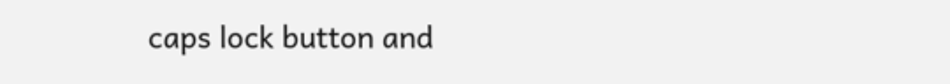caps lock button and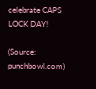celebrate CAPS LOCK DAY!

(Source: punchbowl.com)